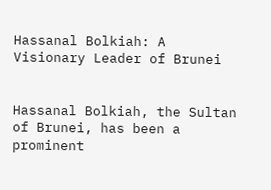Hassanal Bolkiah: A Visionary Leader of Brunei


Hassanal Bolkiah, the Sultan of Brunei, has been a prominent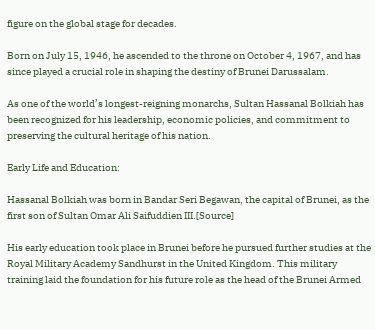figure on the global stage for decades.

Born on July 15, 1946, he ascended to the throne on October 4, 1967, and has since played a crucial role in shaping the destiny of Brunei Darussalam.

As one of the world’s longest-reigning monarchs, Sultan Hassanal Bolkiah has been recognized for his leadership, economic policies, and commitment to preserving the cultural heritage of his nation.

Early Life and Education:

Hassanal Bolkiah was born in Bandar Seri Begawan, the capital of Brunei, as the first son of Sultan Omar Ali Saifuddien III.[Source]

His early education took place in Brunei before he pursued further studies at the Royal Military Academy Sandhurst in the United Kingdom. This military training laid the foundation for his future role as the head of the Brunei Armed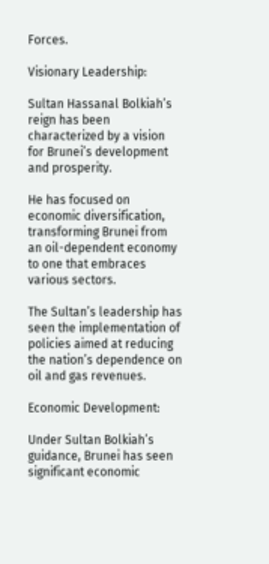Forces.

Visionary Leadership:

Sultan Hassanal Bolkiah’s reign has been characterized by a vision for Brunei’s development and prosperity.

He has focused on economic diversification, transforming Brunei from an oil-dependent economy to one that embraces various sectors.

The Sultan’s leadership has seen the implementation of policies aimed at reducing the nation’s dependence on oil and gas revenues.

Economic Development:

Under Sultan Bolkiah’s guidance, Brunei has seen significant economic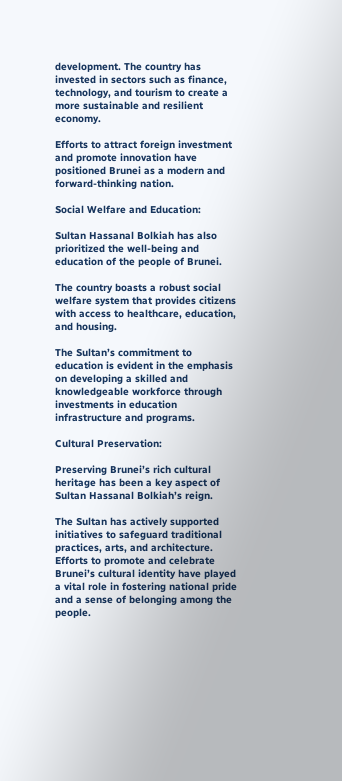development. The country has invested in sectors such as finance, technology, and tourism to create a more sustainable and resilient economy.

Efforts to attract foreign investment and promote innovation have positioned Brunei as a modern and forward-thinking nation.

Social Welfare and Education:

Sultan Hassanal Bolkiah has also prioritized the well-being and education of the people of Brunei.

The country boasts a robust social welfare system that provides citizens with access to healthcare, education, and housing.

The Sultan’s commitment to education is evident in the emphasis on developing a skilled and knowledgeable workforce through investments in education infrastructure and programs.

Cultural Preservation:

Preserving Brunei’s rich cultural heritage has been a key aspect of Sultan Hassanal Bolkiah’s reign.

The Sultan has actively supported initiatives to safeguard traditional practices, arts, and architecture. Efforts to promote and celebrate Brunei’s cultural identity have played a vital role in fostering national pride and a sense of belonging among the people.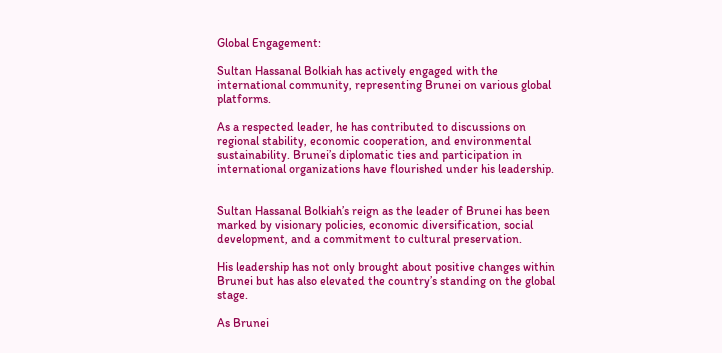Global Engagement:

Sultan Hassanal Bolkiah has actively engaged with the international community, representing Brunei on various global platforms.

As a respected leader, he has contributed to discussions on regional stability, economic cooperation, and environmental sustainability. Brunei’s diplomatic ties and participation in international organizations have flourished under his leadership.


Sultan Hassanal Bolkiah’s reign as the leader of Brunei has been marked by visionary policies, economic diversification, social development, and a commitment to cultural preservation.

His leadership has not only brought about positive changes within Brunei but has also elevated the country’s standing on the global stage.

As Brunei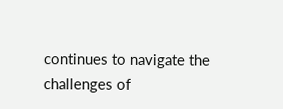continues to navigate the challenges of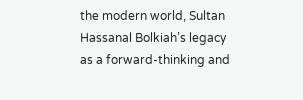the modern world, Sultan Hassanal Bolkiah’s legacy as a forward-thinking and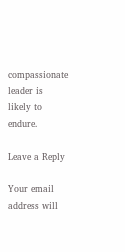compassionate leader is likely to endure.

Leave a Reply

Your email address will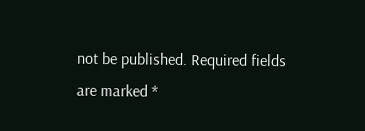not be published. Required fields are marked *